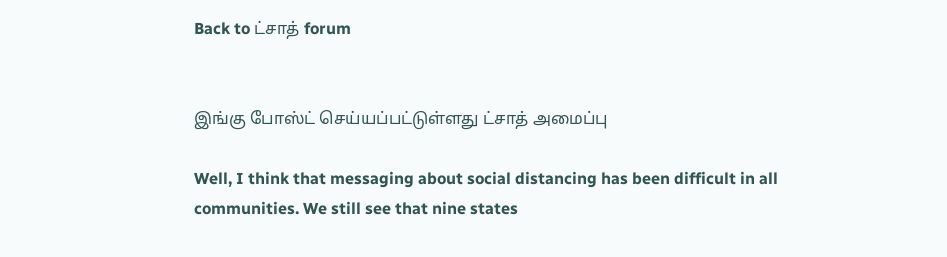Back to ட்சாத் forum


இங்கு போஸ்ட் செய்யப்பட்டுள்ளது ட்சாத் அமைப்பு

Well, I think that messaging about social distancing has been difficult in all communities. We still see that nine states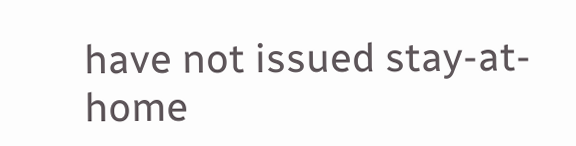have not issued stay-at-home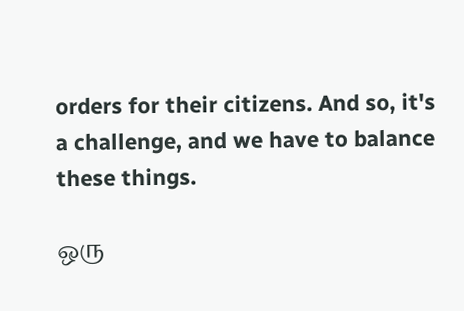orders for their citizens. And so, it's a challenge, and we have to balance these things.

ஒரு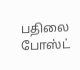பதிலை போஸ்ட்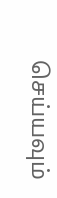செய்யவும்